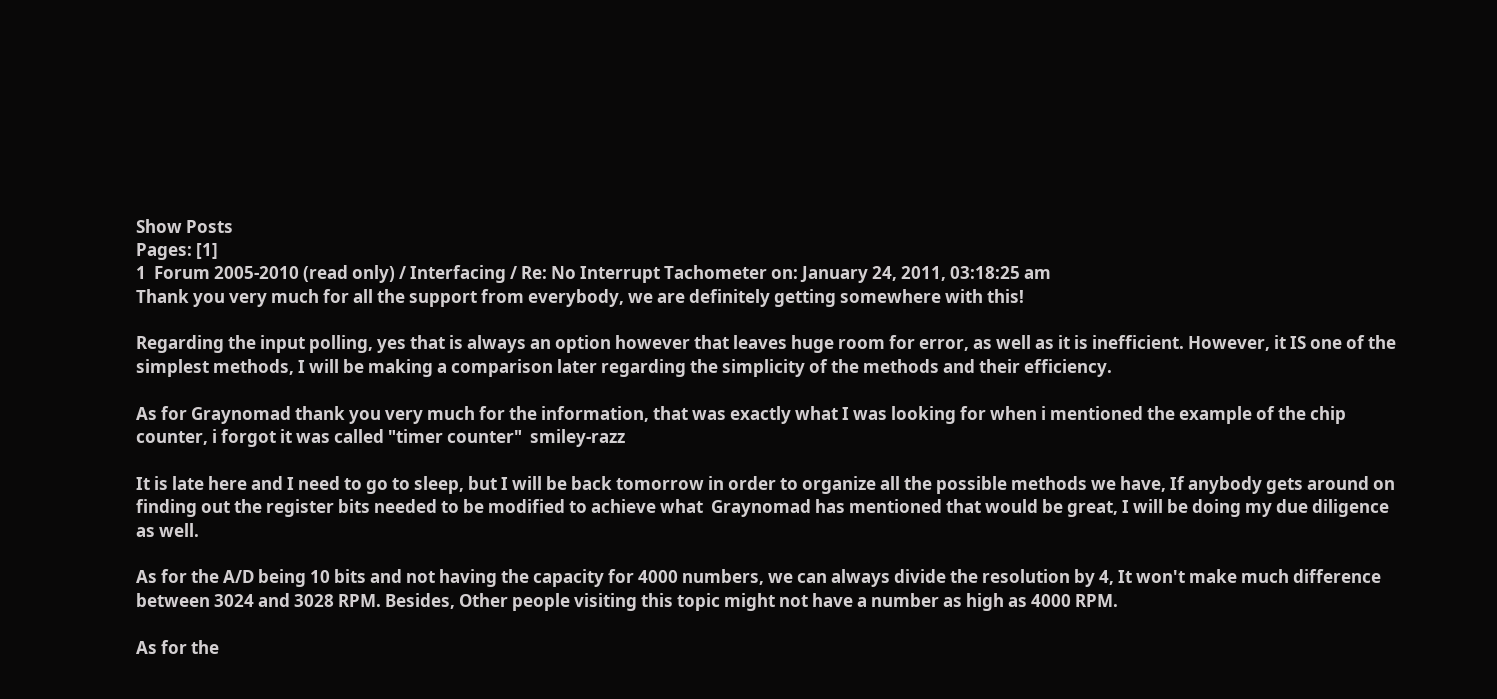Show Posts
Pages: [1]
1  Forum 2005-2010 (read only) / Interfacing / Re: No Interrupt Tachometer on: January 24, 2011, 03:18:25 am
Thank you very much for all the support from everybody, we are definitely getting somewhere with this!

Regarding the input polling, yes that is always an option however that leaves huge room for error, as well as it is inefficient. However, it IS one of the simplest methods, I will be making a comparison later regarding the simplicity of the methods and their efficiency.

As for Graynomad thank you very much for the information, that was exactly what I was looking for when i mentioned the example of the chip counter, i forgot it was called "timer counter"  smiley-razz

It is late here and I need to go to sleep, but I will be back tomorrow in order to organize all the possible methods we have, If anybody gets around on finding out the register bits needed to be modified to achieve what  Graynomad has mentioned that would be great, I will be doing my due diligence as well.

As for the A/D being 10 bits and not having the capacity for 4000 numbers, we can always divide the resolution by 4, It won't make much difference between 3024 and 3028 RPM. Besides, Other people visiting this topic might not have a number as high as 4000 RPM.

As for the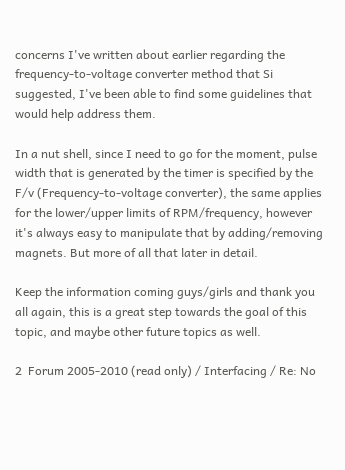concerns I've written about earlier regarding the frequency-to-voltage converter method that Si suggested, I've been able to find some guidelines that would help address them.

In a nut shell, since I need to go for the moment, pulse width that is generated by the timer is specified by the F/v (Frequency-to-voltage converter), the same applies for the lower/upper limits of RPM/frequency, however it's always easy to manipulate that by adding/removing magnets. But more of all that later in detail.

Keep the information coming guys/girls and thank you all again, this is a great step towards the goal of this topic, and maybe other future topics as well.

2  Forum 2005-2010 (read only) / Interfacing / Re: No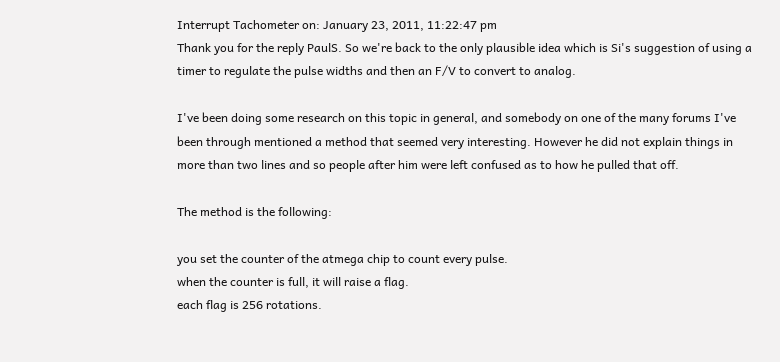Interrupt Tachometer on: January 23, 2011, 11:22:47 pm
Thank you for the reply PaulS. So we're back to the only plausible idea which is Si's suggestion of using a timer to regulate the pulse widths and then an F/V to convert to analog.

I've been doing some research on this topic in general, and somebody on one of the many forums I've been through mentioned a method that seemed very interesting. However he did not explain things in more than two lines and so people after him were left confused as to how he pulled that off.

The method is the following:

you set the counter of the atmega chip to count every pulse.
when the counter is full, it will raise a flag.
each flag is 256 rotations.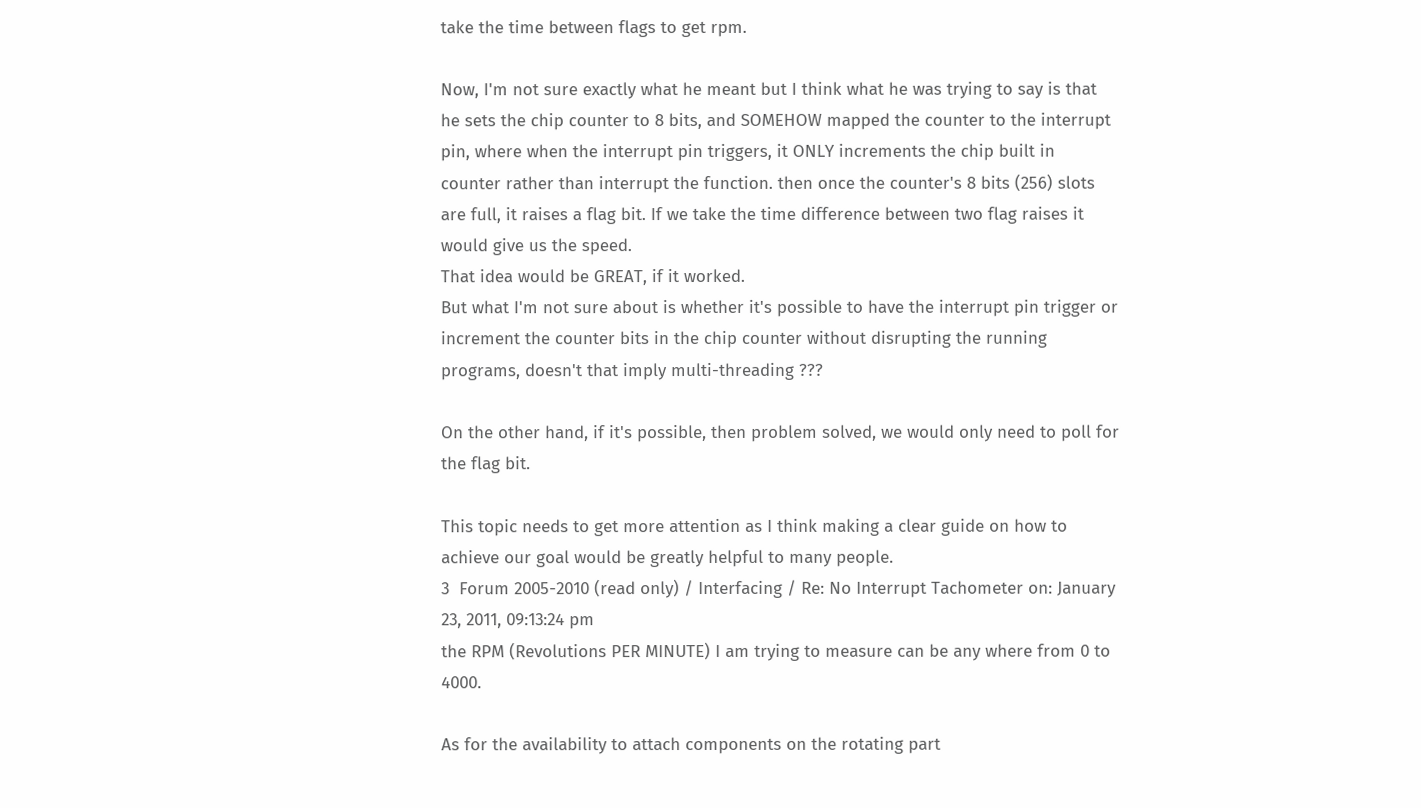take the time between flags to get rpm.

Now, I'm not sure exactly what he meant but I think what he was trying to say is that he sets the chip counter to 8 bits, and SOMEHOW mapped the counter to the interrupt pin, where when the interrupt pin triggers, it ONLY increments the chip built in counter rather than interrupt the function. then once the counter's 8 bits (256) slots are full, it raises a flag bit. If we take the time difference between two flag raises it would give us the speed.
That idea would be GREAT, if it worked.
But what I'm not sure about is whether it's possible to have the interrupt pin trigger or increment the counter bits in the chip counter without disrupting the running programs, doesn't that imply multi-threading ???

On the other hand, if it's possible, then problem solved, we would only need to poll for the flag bit.

This topic needs to get more attention as I think making a clear guide on how to achieve our goal would be greatly helpful to many people.
3  Forum 2005-2010 (read only) / Interfacing / Re: No Interrupt Tachometer on: January 23, 2011, 09:13:24 pm
the RPM (Revolutions PER MINUTE) I am trying to measure can be any where from 0 to 4000.

As for the availability to attach components on the rotating part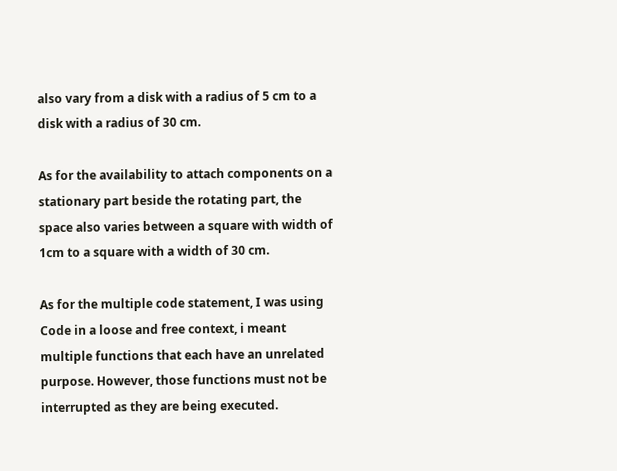also vary from a disk with a radius of 5 cm to a disk with a radius of 30 cm.

As for the availability to attach components on a stationary part beside the rotating part, the space also varies between a square with width of 1cm to a square with a width of 30 cm.

As for the multiple code statement, I was using Code in a loose and free context, i meant multiple functions that each have an unrelated purpose. However, those functions must not be interrupted as they are being executed.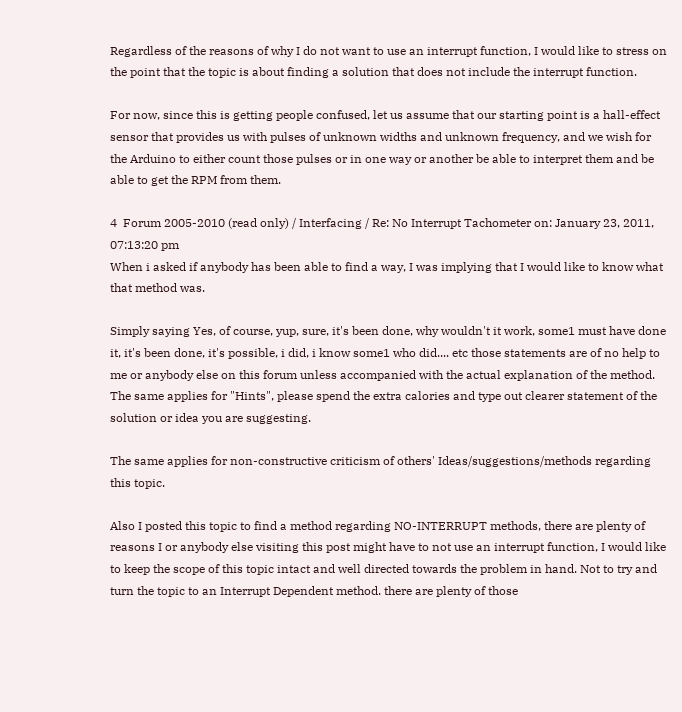Regardless of the reasons of why I do not want to use an interrupt function, I would like to stress on the point that the topic is about finding a solution that does not include the interrupt function.

For now, since this is getting people confused, let us assume that our starting point is a hall-effect sensor that provides us with pulses of unknown widths and unknown frequency, and we wish for the Arduino to either count those pulses or in one way or another be able to interpret them and be able to get the RPM from them.

4  Forum 2005-2010 (read only) / Interfacing / Re: No Interrupt Tachometer on: January 23, 2011, 07:13:20 pm
When i asked if anybody has been able to find a way, I was implying that I would like to know what that method was.

Simply saying Yes, of course, yup, sure, it's been done, why wouldn't it work, some1 must have done it, it's been done, it's possible, i did, i know some1 who did.... etc those statements are of no help to me or anybody else on this forum unless accompanied with the actual explanation of the method. The same applies for "Hints", please spend the extra calories and type out clearer statement of the solution or idea you are suggesting.

The same applies for non-constructive criticism of others' Ideas/suggestions/methods regarding this topic.

Also I posted this topic to find a method regarding NO-INTERRUPT methods, there are plenty of reasons I or anybody else visiting this post might have to not use an interrupt function, I would like to keep the scope of this topic intact and well directed towards the problem in hand. Not to try and turn the topic to an Interrupt Dependent method. there are plenty of those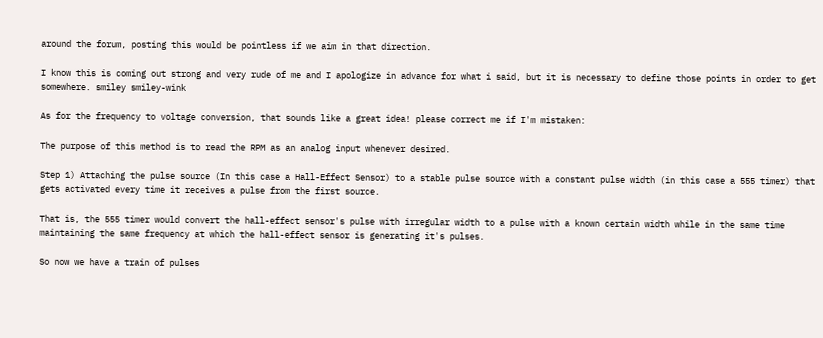around the forum, posting this would be pointless if we aim in that direction.

I know this is coming out strong and very rude of me and I apologize in advance for what i said, but it is necessary to define those points in order to get somewhere. smiley smiley-wink

As for the frequency to voltage conversion, that sounds like a great idea! please correct me if I'm mistaken:

The purpose of this method is to read the RPM as an analog input whenever desired.

Step 1) Attaching the pulse source (In this case a Hall-Effect Sensor) to a stable pulse source with a constant pulse width (in this case a 555 timer) that gets activated every time it receives a pulse from the first source.

That is, the 555 timer would convert the hall-effect sensor's pulse with irregular width to a pulse with a known certain width while in the same time maintaining the same frequency at which the hall-effect sensor is generating it's pulses.

So now we have a train of pulses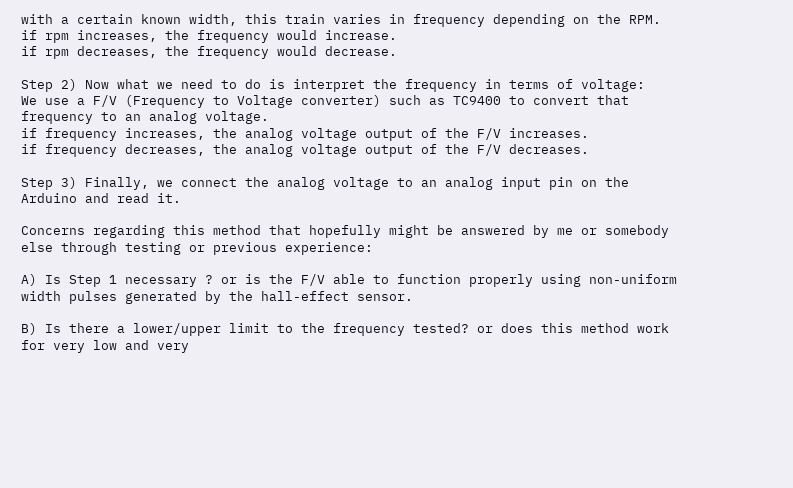with a certain known width, this train varies in frequency depending on the RPM.
if rpm increases, the frequency would increase.
if rpm decreases, the frequency would decrease.

Step 2) Now what we need to do is interpret the frequency in terms of voltage:
We use a F/V (Frequency to Voltage converter) such as TC9400 to convert that frequency to an analog voltage.
if frequency increases, the analog voltage output of the F/V increases.
if frequency decreases, the analog voltage output of the F/V decreases.

Step 3) Finally, we connect the analog voltage to an analog input pin on the Arduino and read it.

Concerns regarding this method that hopefully might be answered by me or somebody else through testing or previous experience:

A) Is Step 1 necessary ? or is the F/V able to function properly using non-uniform width pulses generated by the hall-effect sensor.

B) Is there a lower/upper limit to the frequency tested? or does this method work for very low and very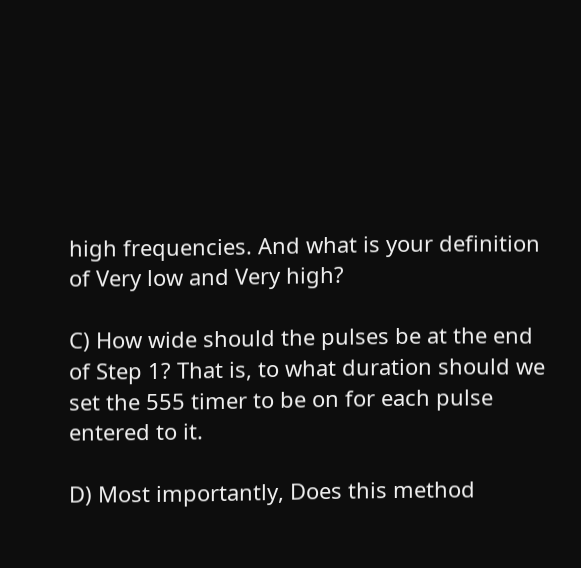high frequencies. And what is your definition of Very low and Very high?

C) How wide should the pulses be at the end of Step 1? That is, to what duration should we set the 555 timer to be on for each pulse entered to it.

D) Most importantly, Does this method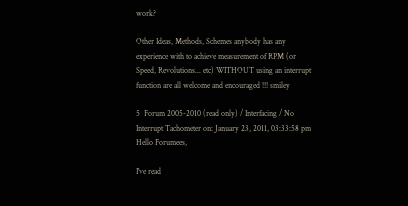work?

Other Ideas, Methods, Schemes anybody has any experience with to achieve measurement of RPM (or Speed, Revolutions... etc) WITHOUT using an interrupt function are all welcome and encouraged !!! smiley

5  Forum 2005-2010 (read only) / Interfacing / No Interrupt Tachometer on: January 23, 2011, 03:33:58 pm
Hello Forumees,

I've read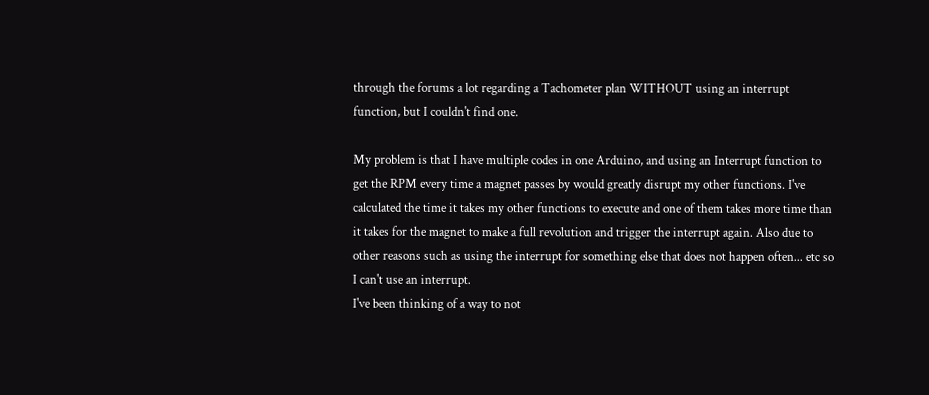through the forums a lot regarding a Tachometer plan WITHOUT using an interrupt function, but I couldn't find one.

My problem is that I have multiple codes in one Arduino, and using an Interrupt function to get the RPM every time a magnet passes by would greatly disrupt my other functions. I've calculated the time it takes my other functions to execute and one of them takes more time than it takes for the magnet to make a full revolution and trigger the interrupt again. Also due to other reasons such as using the interrupt for something else that does not happen often... etc so I can't use an interrupt.
I've been thinking of a way to not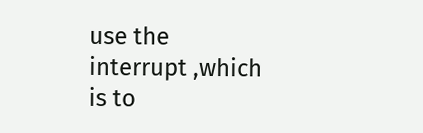use the interrupt ,which is to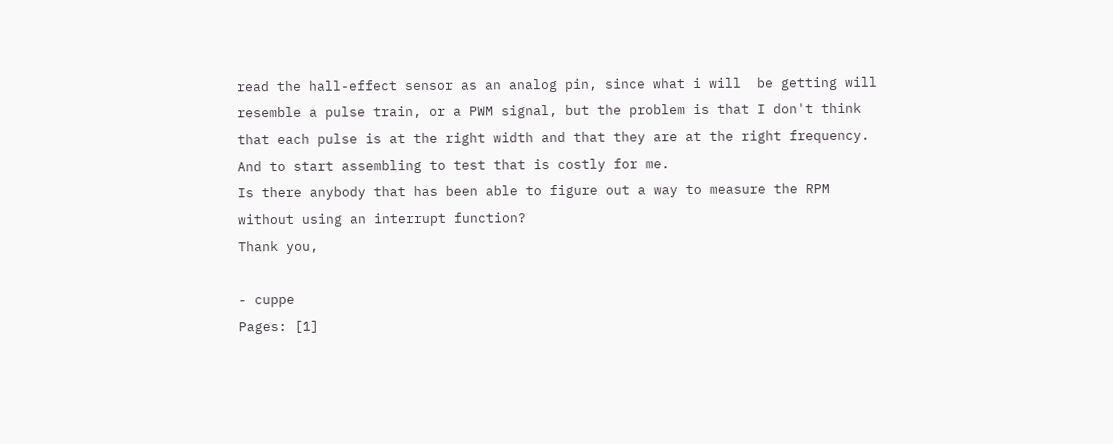read the hall-effect sensor as an analog pin, since what i will  be getting will resemble a pulse train, or a PWM signal, but the problem is that I don't think that each pulse is at the right width and that they are at the right frequency. And to start assembling to test that is costly for me.
Is there anybody that has been able to figure out a way to measure the RPM without using an interrupt function?
Thank you,

- cuppe
Pages: [1]